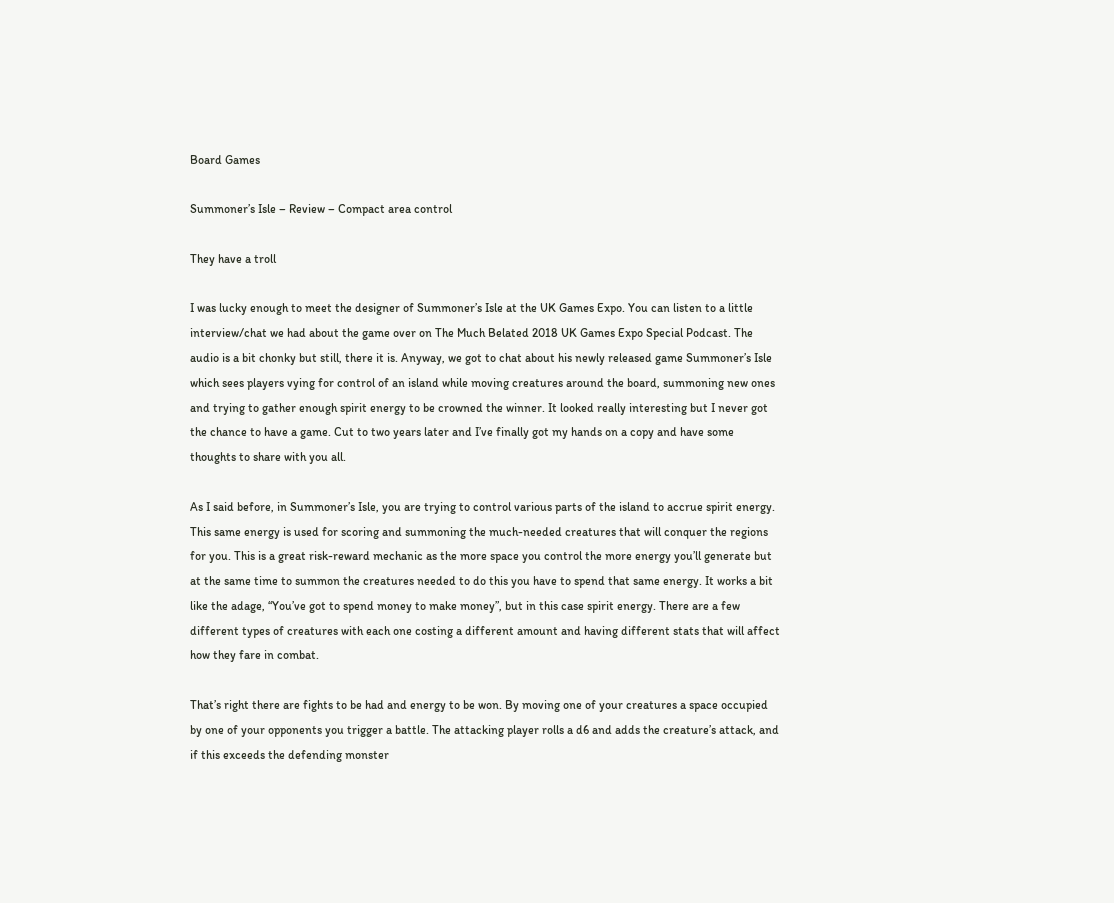Board Games

Summoner’s Isle – Review – Compact area control

They have a troll

I was lucky enough to meet the designer of Summoner’s Isle at the UK Games Expo. You can listen to a little interview/chat we had about the game over on The Much Belated 2018 UK Games Expo Special Podcast. The audio is a bit chonky but still, there it is. Anyway, we got to chat about his newly released game Summoner’s Isle which sees players vying for control of an island while moving creatures around the board, summoning new ones and trying to gather enough spirit energy to be crowned the winner. It looked really interesting but I never got the chance to have a game. Cut to two years later and I’ve finally got my hands on a copy and have some thoughts to share with you all.

As I said before, in Summoner’s Isle, you are trying to control various parts of the island to accrue spirit energy. This same energy is used for scoring and summoning the much-needed creatures that will conquer the regions for you. This is a great risk-reward mechanic as the more space you control the more energy you’ll generate but at the same time to summon the creatures needed to do this you have to spend that same energy. It works a bit like the adage, “You’ve got to spend money to make money”, but in this case spirit energy. There are a few different types of creatures with each one costing a different amount and having different stats that will affect how they fare in combat.

That’s right there are fights to be had and energy to be won. By moving one of your creatures a space occupied by one of your opponents you trigger a battle. The attacking player rolls a d6 and adds the creature’s attack, and if this exceeds the defending monster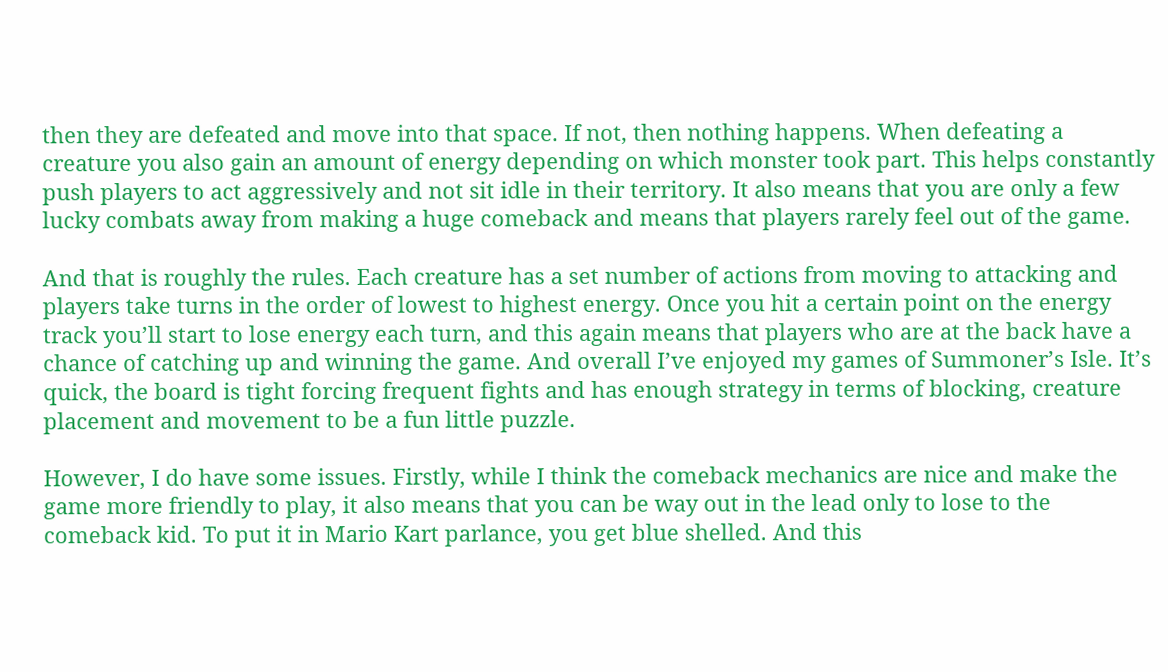then they are defeated and move into that space. If not, then nothing happens. When defeating a creature you also gain an amount of energy depending on which monster took part. This helps constantly push players to act aggressively and not sit idle in their territory. It also means that you are only a few lucky combats away from making a huge comeback and means that players rarely feel out of the game.

And that is roughly the rules. Each creature has a set number of actions from moving to attacking and players take turns in the order of lowest to highest energy. Once you hit a certain point on the energy track you’ll start to lose energy each turn, and this again means that players who are at the back have a chance of catching up and winning the game. And overall I’ve enjoyed my games of Summoner’s Isle. It’s quick, the board is tight forcing frequent fights and has enough strategy in terms of blocking, creature placement and movement to be a fun little puzzle.

However, I do have some issues. Firstly, while I think the comeback mechanics are nice and make the game more friendly to play, it also means that you can be way out in the lead only to lose to the comeback kid. To put it in Mario Kart parlance, you get blue shelled. And this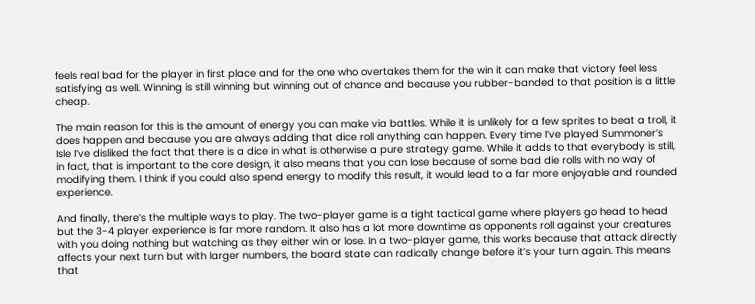feels real bad for the player in first place and for the one who overtakes them for the win it can make that victory feel less satisfying as well. Winning is still winning but winning out of chance and because you rubber-banded to that position is a little cheap.

The main reason for this is the amount of energy you can make via battles. While it is unlikely for a few sprites to beat a troll, it does happen and because you are always adding that dice roll anything can happen. Every time I’ve played Summoner’s Isle I’ve disliked the fact that there is a dice in what is otherwise a pure strategy game. While it adds to that everybody is still, in fact, that is important to the core design, it also means that you can lose because of some bad die rolls with no way of modifying them. I think if you could also spend energy to modify this result, it would lead to a far more enjoyable and rounded experience.

And finally, there’s the multiple ways to play. The two-player game is a tight tactical game where players go head to head but the 3-4 player experience is far more random. It also has a lot more downtime as opponents roll against your creatures with you doing nothing but watching as they either win or lose. In a two-player game, this works because that attack directly affects your next turn but with larger numbers, the board state can radically change before it’s your turn again. This means that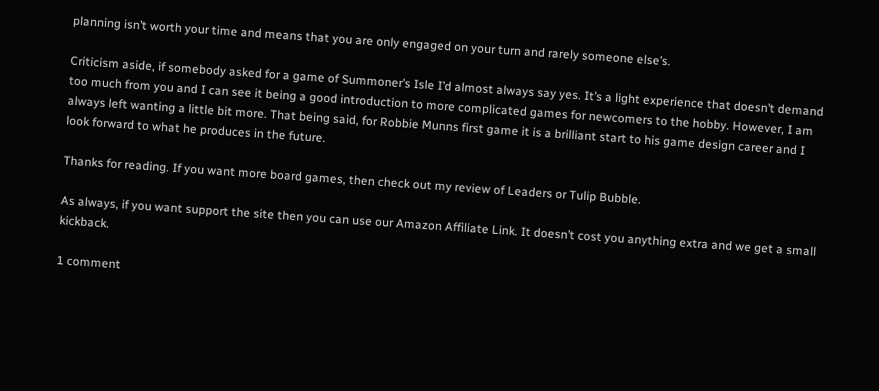planning isn’t worth your time and means that you are only engaged on your turn and rarely someone else’s.

Criticism aside, if somebody asked for a game of Summoner’s Isle I’d almost always say yes. It’s a light experience that doesn’t demand too much from you and I can see it being a good introduction to more complicated games for newcomers to the hobby. However, I am always left wanting a little bit more. That being said, for Robbie Munns first game it is a brilliant start to his game design career and I look forward to what he produces in the future.

Thanks for reading. If you want more board games, then check out my review of Leaders or Tulip Bubble.

As always, if you want support the site then you can use our Amazon Affiliate Link. It doesn’t cost you anything extra and we get a small kickback.

1 comment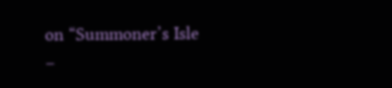on “Summoner’s Isle –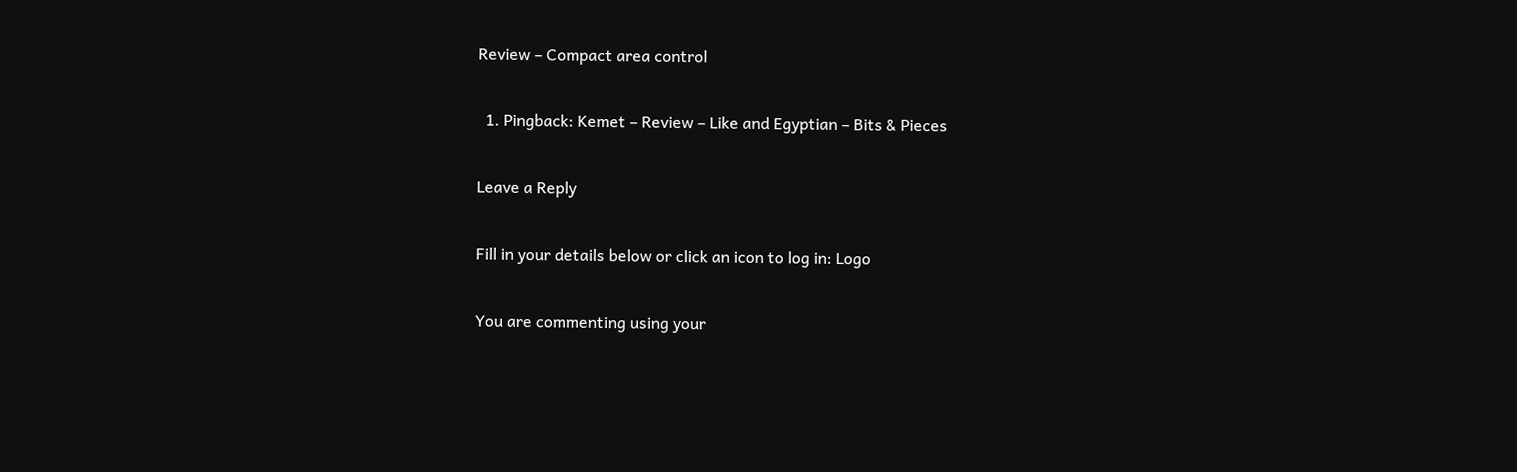Review – Compact area control

  1. Pingback: Kemet – Review – Like and Egyptian – Bits & Pieces

Leave a Reply

Fill in your details below or click an icon to log in: Logo

You are commenting using your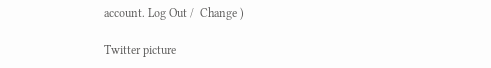account. Log Out /  Change )

Twitter picture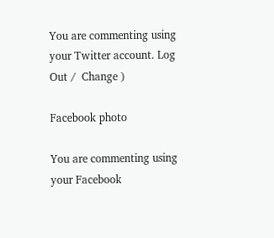You are commenting using your Twitter account. Log Out /  Change )

Facebook photo

You are commenting using your Facebook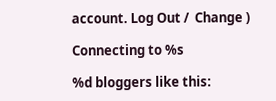account. Log Out /  Change )

Connecting to %s

%d bloggers like this: